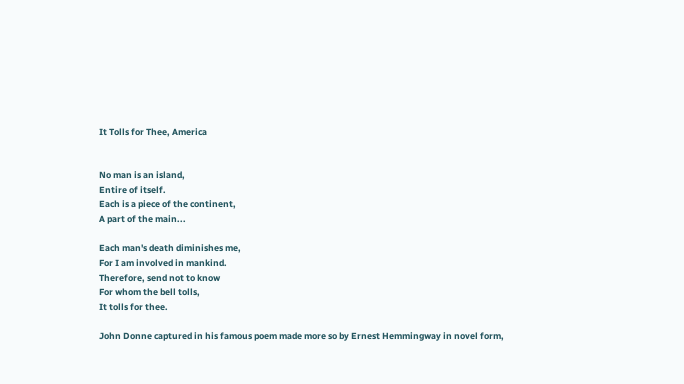It Tolls for Thee, America


No man is an island,
Entire of itself.
Each is a piece of the continent,
A part of the main...

Each man's death diminishes me,
For I am involved in mankind.
Therefore, send not to know
For whom the bell tolls,
It tolls for thee.

John Donne captured in his famous poem made more so by Ernest Hemmingway in novel form,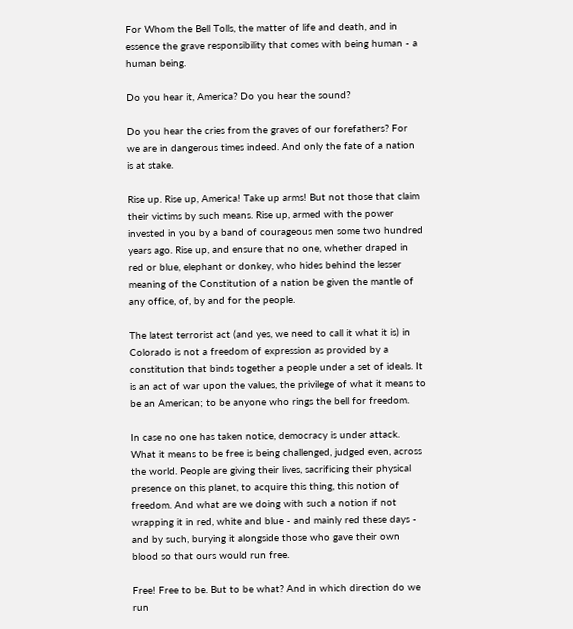For Whom the Bell Tolls, the matter of life and death, and in essence the grave responsibility that comes with being human - a human being.

Do you hear it, America? Do you hear the sound?

Do you hear the cries from the graves of our forefathers? For we are in dangerous times indeed. And only the fate of a nation is at stake.

Rise up. Rise up, America! Take up arms! But not those that claim their victims by such means. Rise up, armed with the power invested in you by a band of courageous men some two hundred years ago. Rise up, and ensure that no one, whether draped in red or blue, elephant or donkey, who hides behind the lesser meaning of the Constitution of a nation be given the mantle of any office, of, by and for the people.

The latest terrorist act (and yes, we need to call it what it is) in Colorado is not a freedom of expression as provided by a constitution that binds together a people under a set of ideals. It is an act of war upon the values, the privilege of what it means to be an American; to be anyone who rings the bell for freedom.

In case no one has taken notice, democracy is under attack. What it means to be free is being challenged, judged even, across the world. People are giving their lives, sacrificing their physical presence on this planet, to acquire this thing, this notion of freedom. And what are we doing with such a notion if not wrapping it in red, white and blue - and mainly red these days - and by such, burying it alongside those who gave their own blood so that ours would run free.

Free! Free to be. But to be what? And in which direction do we run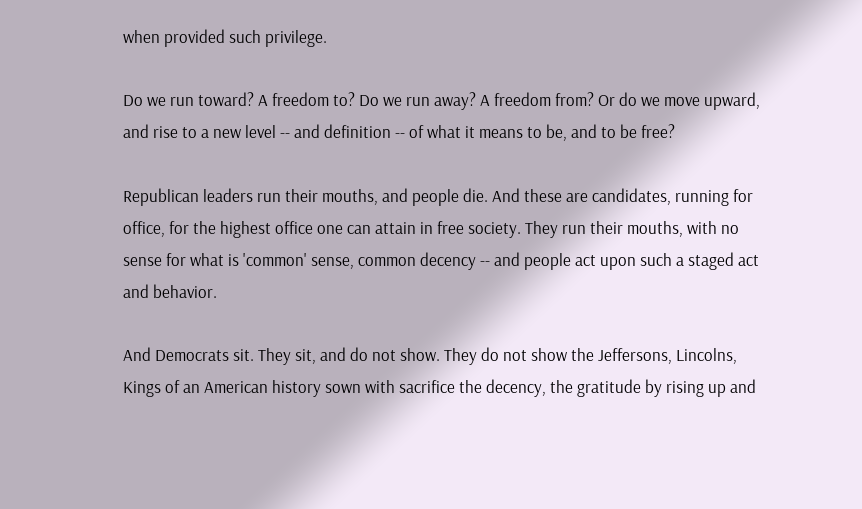when provided such privilege.

Do we run toward? A freedom to? Do we run away? A freedom from? Or do we move upward, and rise to a new level -- and definition -- of what it means to be, and to be free?

Republican leaders run their mouths, and people die. And these are candidates, running for office, for the highest office one can attain in free society. They run their mouths, with no sense for what is 'common' sense, common decency -- and people act upon such a staged act and behavior.

And Democrats sit. They sit, and do not show. They do not show the Jeffersons, Lincolns, Kings of an American history sown with sacrifice the decency, the gratitude by rising up and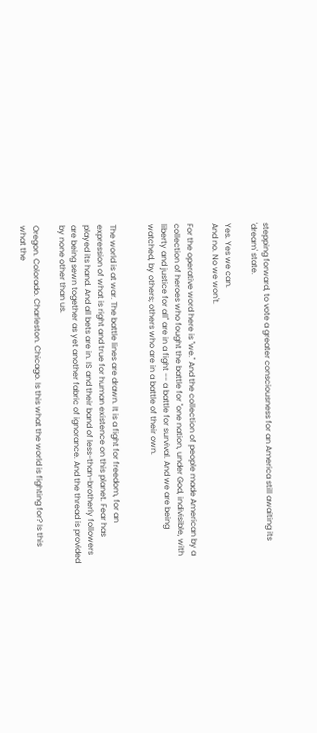stepping forward, to vote a greater consciousness for an America still awaiting its 'dream' state.

Yes. Yes we can.
And no. No we won't.

For the operative word here is "we." And the collection of people made American by a collection of heroes who fought the battle for "one nation, under God, indivisible, with liberty and justice for all" are in a fight -- a battle for survival. And we are being watched, by others; others who are in a battle of their own.


The world is at war. The battle lines are drawn. It is a fight for freedom, for an expression of what is right and true for human existence on this planet. Fear has played its hand. And all bets are in. IS and their band of less-than-brotherly followers are being sewn together as yet another fabric of ignorance. And the thread is provided by none other than us.

Oregon. Colorado. Charleston. Chicago. Is this what the world is fighting for? Is this what the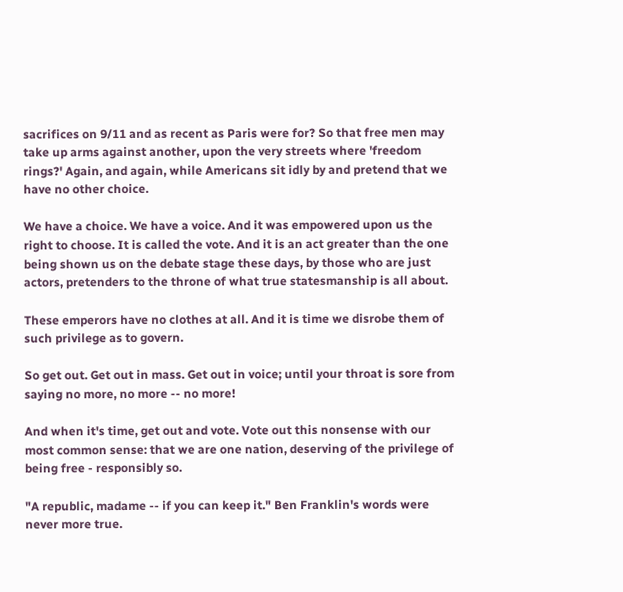sacrifices on 9/11 and as recent as Paris were for? So that free men may take up arms against another, upon the very streets where 'freedom rings?' Again, and again, while Americans sit idly by and pretend that we have no other choice.

We have a choice. We have a voice. And it was empowered upon us the right to choose. It is called the vote. And it is an act greater than the one being shown us on the debate stage these days, by those who are just actors, pretenders to the throne of what true statesmanship is all about.

These emperors have no clothes at all. And it is time we disrobe them of such privilege as to govern.

So get out. Get out in mass. Get out in voice; until your throat is sore from saying no more, no more -- no more!

And when it's time, get out and vote. Vote out this nonsense with our most common sense: that we are one nation, deserving of the privilege of being free - responsibly so.

"A republic, madame -- if you can keep it." Ben Franklin's words were never more true.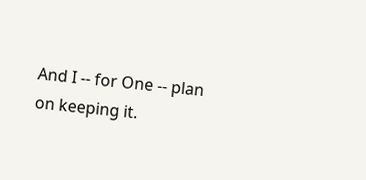And I -- for One -- plan on keeping it.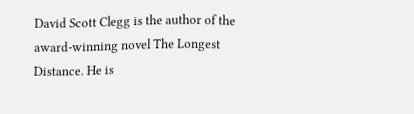David Scott Clegg is the author of the award-winning novel The Longest Distance. He is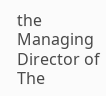the Managing Director of The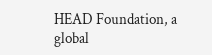HEAD Foundation, a global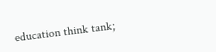education think tank;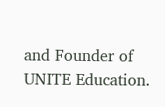and Founder of UNITE Education.